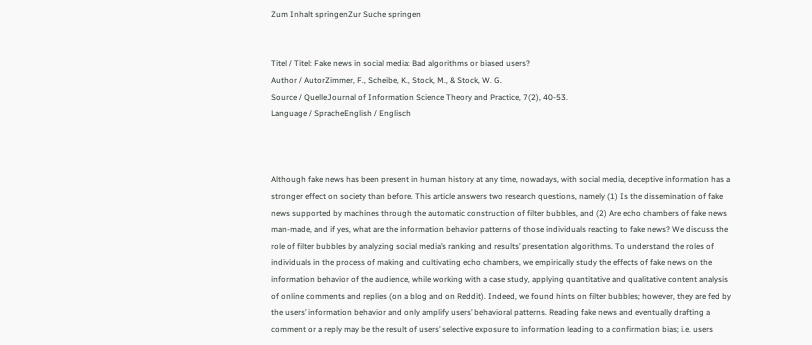Zum Inhalt springenZur Suche springen


Titel / Titel: Fake news in social media: Bad algorithms or biased users?
Author / AutorZimmer, F., Scheibe, K., Stock, M., & Stock, W. G.
Source / QuelleJournal of Information Science Theory and Practice, 7(2), 40-53.
Language / SpracheEnglish / Englisch



Although fake news has been present in human history at any time, nowadays, with social media, deceptive information has a stronger effect on society than before. This article answers two research questions, namely (1) Is the dissemination of fake news supported by machines through the automatic construction of filter bubbles, and (2) Are echo chambers of fake news man-made, and if yes, what are the information behavior patterns of those individuals reacting to fake news? We discuss the role of filter bubbles by analyzing social media’s ranking and results’ presentation algorithms. To understand the roles of individuals in the process of making and cultivating echo chambers, we empirically study the effects of fake news on the information behavior of the audience, while working with a case study, applying quantitative and qualitative content analysis of online comments and replies (on a blog and on Reddit). Indeed, we found hints on filter bubbles; however, they are fed by the users’ information behavior and only amplify users’ behavioral patterns. Reading fake news and eventually drafting a comment or a reply may be the result of users’ selective exposure to information leading to a confirmation bias; i.e. users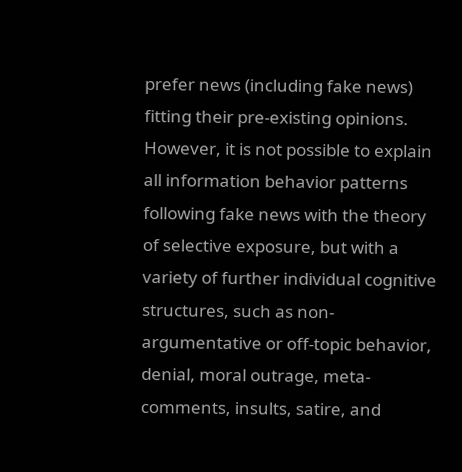prefer news (including fake news) fitting their pre-existing opinions. However, it is not possible to explain all information behavior patterns following fake news with the theory of selective exposure, but with a variety of further individual cognitive structures, such as non-argumentative or off-topic behavior, denial, moral outrage, meta-comments, insults, satire, and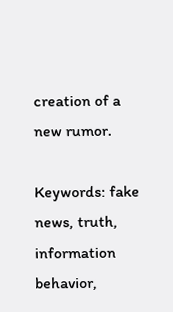creation of a new rumor.

Keywords: fake news, truth, information behavior,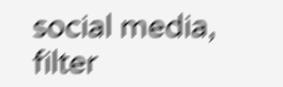social media, filter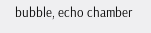bubble, echo chamber